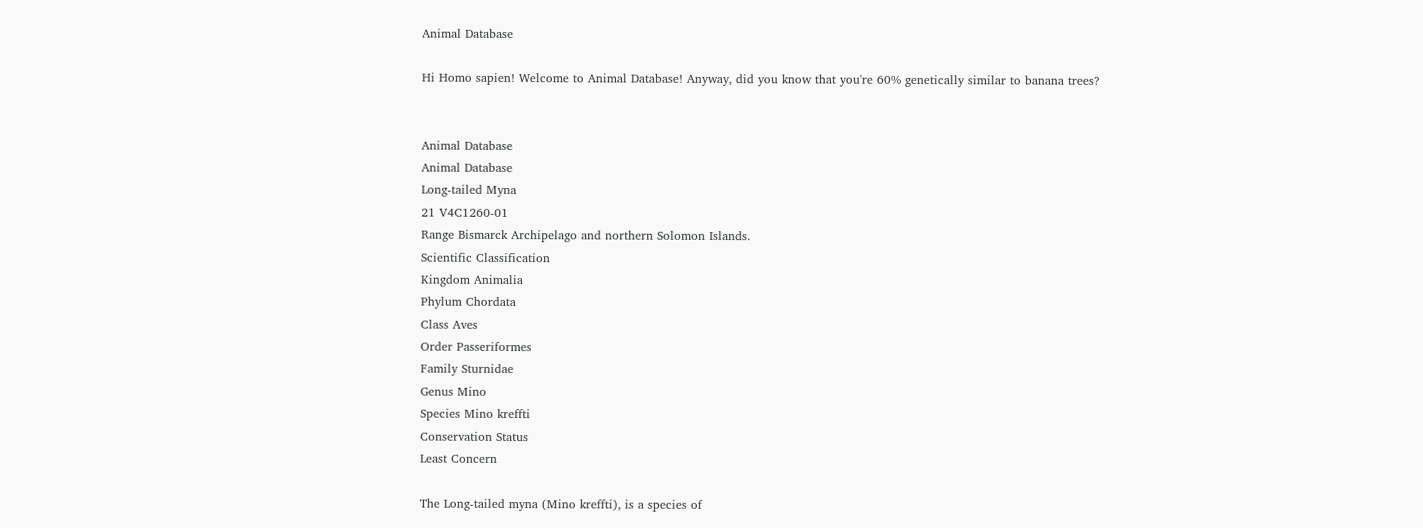Animal Database

Hi Homo sapien! Welcome to Animal Database! Anyway, did you know that you're 60% genetically similar to banana trees?


Animal Database
Animal Database
Long-tailed Myna
21 V4C1260-01
Range Bismarck Archipelago and northern Solomon Islands.
Scientific Classification
Kingdom Animalia
Phylum Chordata
Class Aves
Order Passeriformes
Family Sturnidae
Genus Mino
Species Mino kreffti
Conservation Status
Least Concern

The Long-tailed myna (Mino kreffti), is a species of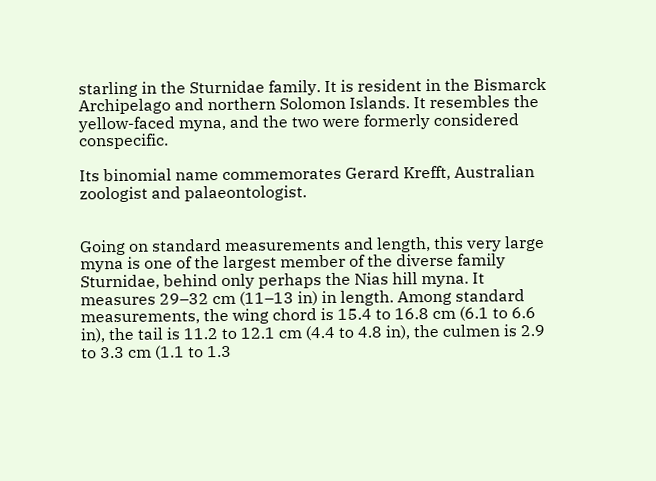starling in the Sturnidae family. It is resident in the Bismarck Archipelago and northern Solomon Islands. It resembles the yellow-faced myna, and the two were formerly considered conspecific.

Its binomial name commemorates Gerard Krefft, Australian zoologist and palaeontologist.


Going on standard measurements and length, this very large myna is one of the largest member of the diverse family Sturnidae, behind only perhaps the Nias hill myna. It measures 29–32 cm (11–13 in) in length. Among standard measurements, the wing chord is 15.4 to 16.8 cm (6.1 to 6.6 in), the tail is 11.2 to 12.1 cm (4.4 to 4.8 in), the culmen is 2.9 to 3.3 cm (1.1 to 1.3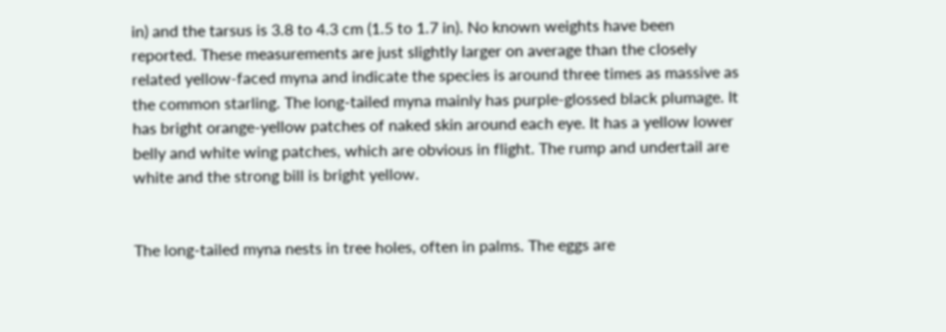in) and the tarsus is 3.8 to 4.3 cm (1.5 to 1.7 in). No known weights have been reported. These measurements are just slightly larger on average than the closely related yellow-faced myna and indicate the species is around three times as massive as the common starling. The long-tailed myna mainly has purple-glossed black plumage. It has bright orange-yellow patches of naked skin around each eye. It has a yellow lower belly and white wing patches, which are obvious in flight. The rump and undertail are white and the strong bill is bright yellow.


The long-tailed myna nests in tree holes, often in palms. The eggs are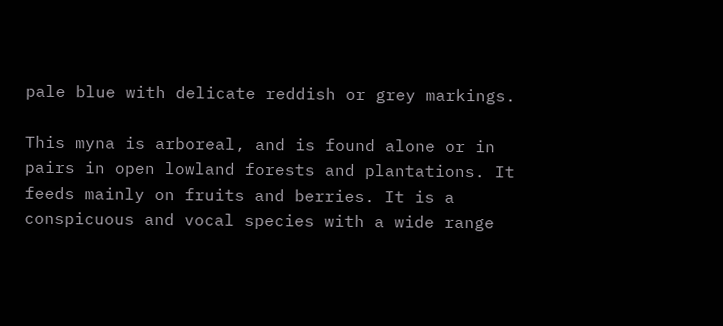pale blue with delicate reddish or grey markings.

This myna is arboreal, and is found alone or in pairs in open lowland forests and plantations. It feeds mainly on fruits and berries. It is a conspicuous and vocal species with a wide range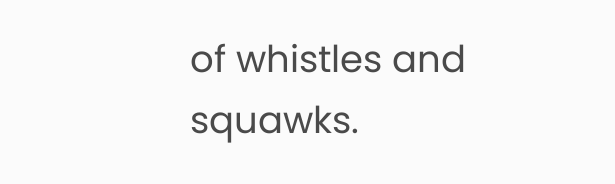of whistles and squawks.